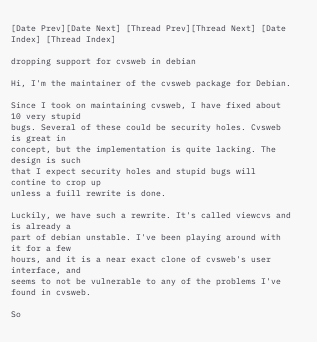[Date Prev][Date Next] [Thread Prev][Thread Next] [Date Index] [Thread Index]

dropping support for cvsweb in debian

Hi, I'm the maintainer of the cvsweb package for Debian.

Since I took on maintaining cvsweb, I have fixed about 10 very stupid
bugs. Several of these could be security holes. Cvsweb is great in
concept, but the implementation is quite lacking. The design is such
that I expect security holes and stupid bugs will contine to crop up
unless a fuill rewrite is done.

Luckily, we have such a rewrite. It's called viewcvs and is already a
part of debian unstable. I've been playing around with it for a few
hours, and it is a near exact clone of cvsweb's user interface, and
seems to not be vulnerable to any of the problems I've found in cvsweb.

So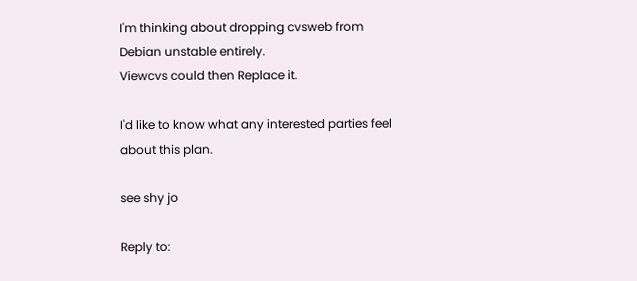I'm thinking about dropping cvsweb from Debian unstable entirely.
Viewcvs could then Replace it.

I'd like to know what any interested parties feel about this plan.

see shy jo

Reply to: